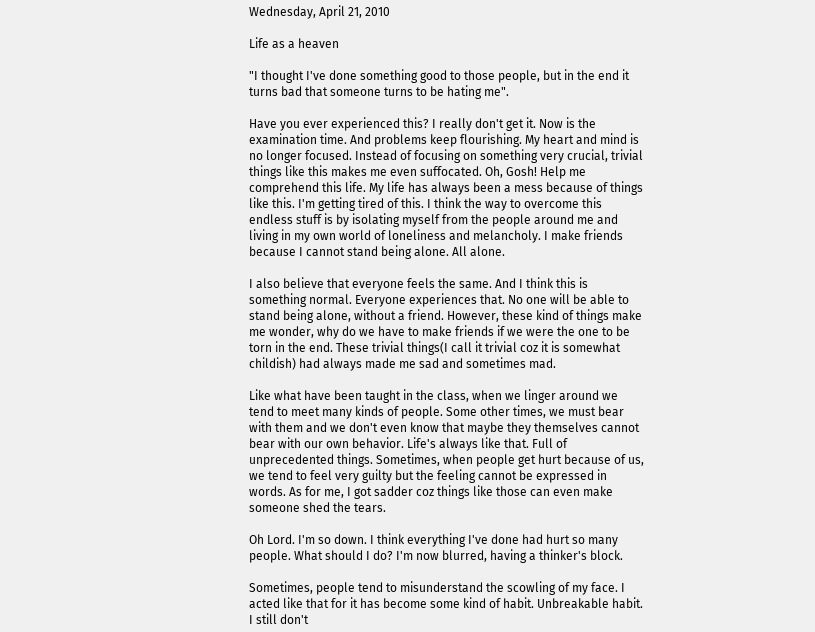Wednesday, April 21, 2010

Life as a heaven

"I thought I've done something good to those people, but in the end it turns bad that someone turns to be hating me".

Have you ever experienced this? I really don't get it. Now is the examination time. And problems keep flourishing. My heart and mind is no longer focused. Instead of focusing on something very crucial, trivial things like this makes me even suffocated. Oh, Gosh! Help me comprehend this life. My life has always been a mess because of things like this. I'm getting tired of this. I think the way to overcome this endless stuff is by isolating myself from the people around me and living in my own world of loneliness and melancholy. I make friends because I cannot stand being alone. All alone.

I also believe that everyone feels the same. And I think this is something normal. Everyone experiences that. No one will be able to stand being alone, without a friend. However, these kind of things make me wonder, why do we have to make friends if we were the one to be torn in the end. These trivial things(I call it trivial coz it is somewhat childish) had always made me sad and sometimes mad.

Like what have been taught in the class, when we linger around we tend to meet many kinds of people. Some other times, we must bear with them and we don't even know that maybe they themselves cannot bear with our own behavior. Life's always like that. Full of unprecedented things. Sometimes, when people get hurt because of us, we tend to feel very guilty but the feeling cannot be expressed in words. As for me, I got sadder coz things like those can even make someone shed the tears.

Oh Lord. I'm so down. I think everything I've done had hurt so many people. What should I do? I'm now blurred, having a thinker's block.

Sometimes, people tend to misunderstand the scowling of my face. I acted like that for it has become some kind of habit. Unbreakable habit. I still don't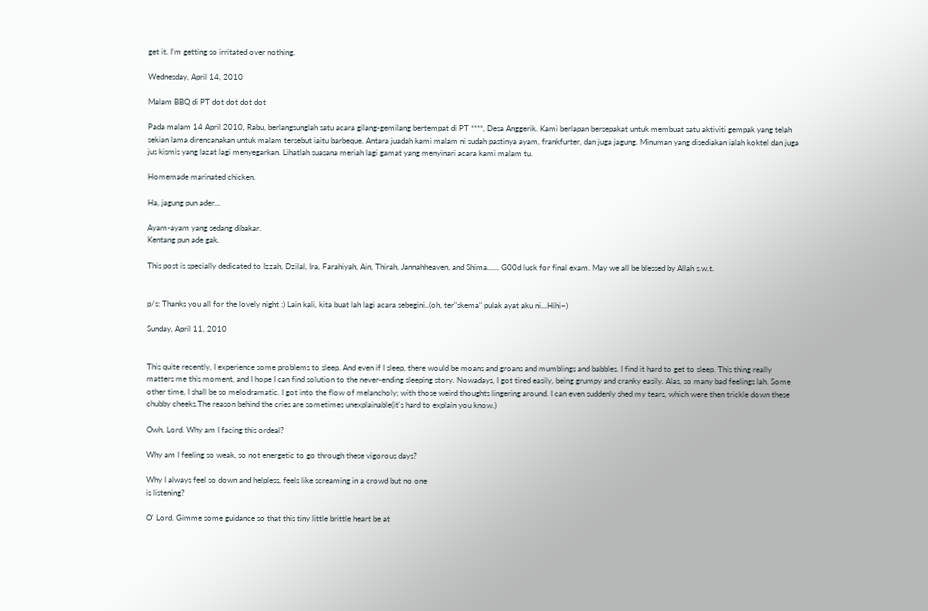get it. I'm getting so irritated over nothing.

Wednesday, April 14, 2010

Malam BBQ di PT dot dot dot dot

Pada malam 14 April 2010, Rabu, berlangsunglah satu acara gilang-gemilang bertempat di PT ****, Desa Anggerik. Kami berlapan bersepakat untuk membuat satu aktiviti gempak yang telah sekian lama direncanakan untuk malam tersebut iaitu barbeque. Antara juadah kami malam ni sudah pastinya ayam, frankfurter, dan juga jagung. Minuman yang disediakan ialah koktel dan juga jus kismis yang lazat lagi menyegarkan. Lihatlah suasana meriah lagi gamat yang menyinari acara kami malam tu.

Homemade marinated chicken.

Ha, jagung pun ader...

Ayam-ayam yang sedang dibakar.
Kentang pun ade gak.

This post is specially dedicated to Izzah, Dzilal, Ira, Farahiyah, Ain, Thirah, Jannahheaven, and Shima...... G00d luck for final exam. May we all be blessed by Allah s.w.t.


p/s: Thanks you all for the lovely night :) Lain kali, kita buat lah lagi acara sebegini..(oh, ter"skema" pulak ayat aku ni...Hihi~)

Sunday, April 11, 2010


This quite recently, I experience some problems to sleep. And even if I sleep, there would be moans and groans and mumblings and babbles. I find it hard to get to sleep. This thing really matters me this moment, and I hope I can find solution to the never-ending sleeping story. Nowadays, I got tired easily, being grumpy and cranky easily. Alas, so many bad feelings lah. Some other time, I shall be so melodramatic. I got into the flow of melancholy; with those weird thoughts lingering around. I can even suddenly shed my tears, which were then trickle down these chubby cheeks.The reason behind the cries are sometimes unexplainable(it's hard to explain you know.)

Owh, Lord. Why am I facing this ordeal?

Why am I feeling so weak, so not energetic to go through these vigorous days?

Why I always feel so down and helpless, feels like screaming in a crowd but no one
is listening?

O' Lord. Gimme some guidance so that this tiny little brittle heart be at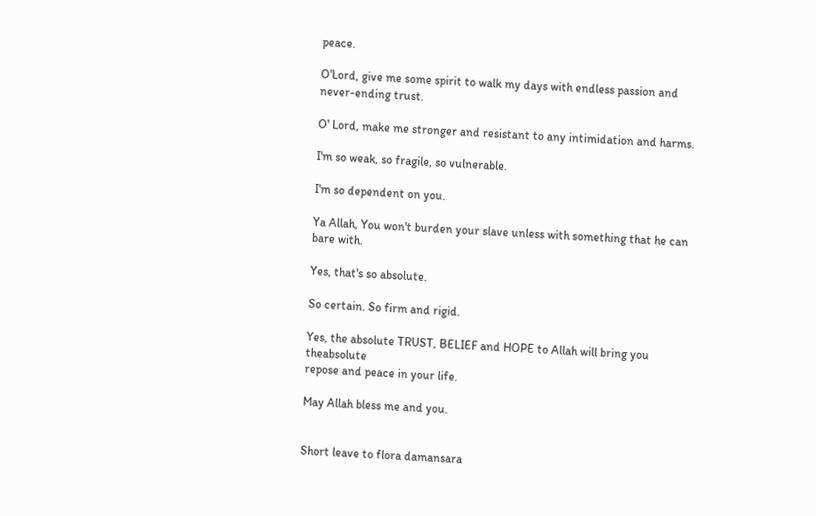peace.

O'Lord, give me some spirit to walk my days with endless passion and never-ending trust.

O' Lord, make me stronger and resistant to any intimidation and harms.

I'm so weak, so fragile, so vulnerable.

I'm so dependent on you.

Ya Allah, You won't burden your slave unless with something that he can bare with.

Yes, that's so absolute.

So certain. So firm and rigid.

Yes, the absolute TRUST, BELIEF and HOPE to Allah will bring you theabsolute
repose and peace in your life.

May Allah bless me and you.


Short leave to flora damansara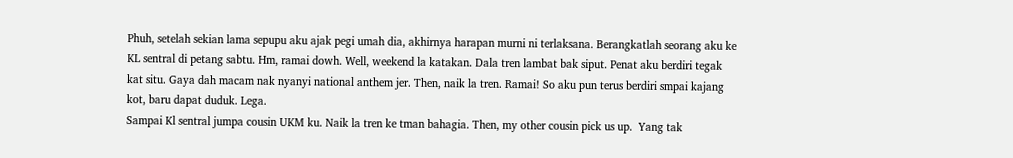Phuh, setelah sekian lama sepupu aku ajak pegi umah dia, akhirnya harapan murni ni terlaksana. Berangkatlah seorang aku ke KL sentral di petang sabtu. Hm, ramai dowh. Well, weekend la katakan. Dala tren lambat bak siput. Penat aku berdiri tegak kat situ. Gaya dah macam nak nyanyi national anthem jer. Then, naik la tren. Ramai! So aku pun terus berdiri smpai kajang kot, baru dapat duduk. Lega.
Sampai Kl sentral jumpa cousin UKM ku. Naik la tren ke tman bahagia. Then, my other cousin pick us up.  Yang tak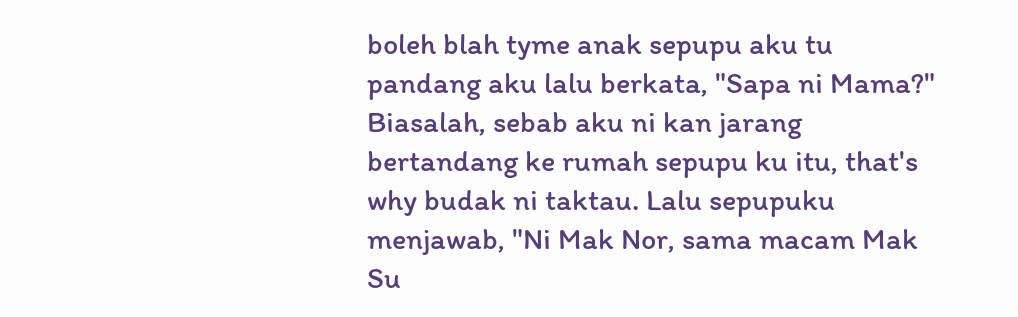boleh blah tyme anak sepupu aku tu pandang aku lalu berkata, "Sapa ni Mama?" Biasalah, sebab aku ni kan jarang bertandang ke rumah sepupu ku itu, that's why budak ni taktau. Lalu sepupuku menjawab, "Ni Mak Nor, sama macam Mak Su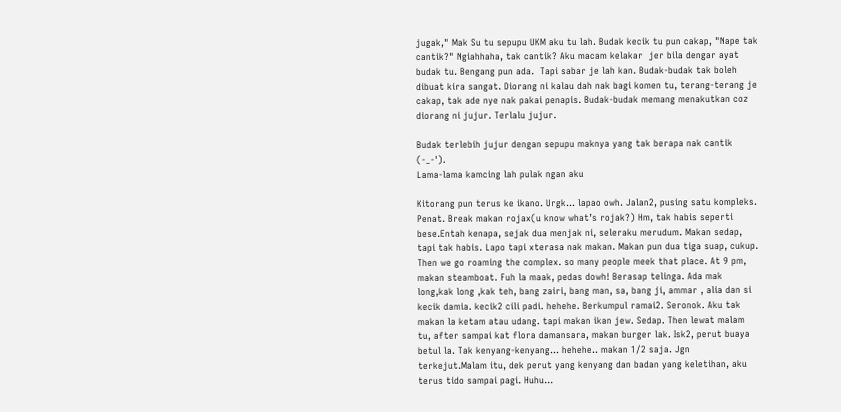jugak," Mak Su tu sepupu UKM aku tu lah. Budak kecik tu pun cakap, "Nape tak cantik?" Ngiahhaha, tak cantik? Aku macam kelakar  jer bila dengar ayat budak tu. Bengang pun ada.  Tapi sabar je lah kan. Budak-budak tak boleh dibuat kira sangat. Diorang ni kalau dah nak bagi komen tu, terang-terang je cakap, tak ade nye nak pakai penapis. Budak-budak memang menakutkan coz diorang ni jujur. Terlalu jujur.

Budak terlebih jujur dengan sepupu maknya yang tak berapa nak cantik (-_-').
Lama-lama kamcing lah pulak ngan aku

Kitorang pun terus ke ikano. Urgk... lapao owh. Jalan2, pusing satu kompleks. Penat. Break makan rojax(u know what’s rojak?) Hm, tak habis seperti bese.Entah kenapa, sejak dua menjak ni, seleraku merudum. Makan sedap, tapi tak habis. Lapo tapi xterasa nak makan. Makan pun dua tiga suap, cukup. Then we go roaming the complex. so many people meek that place. At 9 pm, makan steamboat. Fuh la maak, pedas dowh! Berasap telinga. Ada mak long,kak long ,kak teh, bang zairi, bang man, sa, bang ji, ammar , alia dan si kecik damia. kecik2 cili padi. hehehe. Berkumpul ramai2. Seronok. Aku tak makan la ketam atau udang. tapi makan ikan jew. Sedap. Then lewat malam tu, after sampai kat flora damansara, makan burger lak. Isk2, perut buaya betul la. Tak kenyang-kenyang... hehehe.. makan 1/2 saja. Jgn terkejut.Malam itu, dek perut yang kenyang dan badan yang keletihan, aku terus tido sampai pagi. Huhu...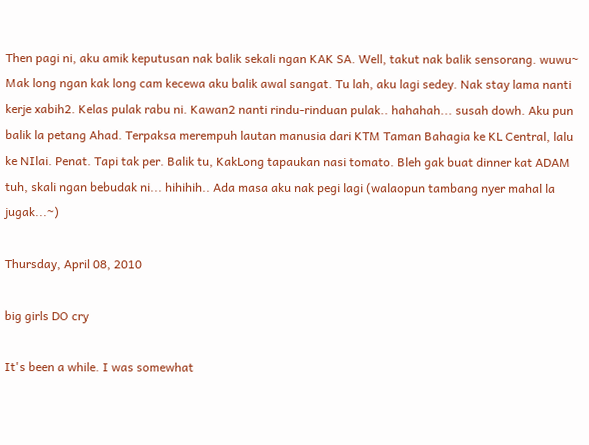Then pagi ni, aku amik keputusan nak balik sekali ngan KAK SA. Well, takut nak balik sensorang. wuwu~ Mak long ngan kak long cam kecewa aku balik awal sangat. Tu lah, aku lagi sedey. Nak stay lama nanti kerje xabih2. Kelas pulak rabu ni. Kawan2 nanti rindu-rinduan pulak.. hahahah... susah dowh. Aku pun balik la petang Ahad. Terpaksa merempuh lautan manusia dari KTM Taman Bahagia ke KL Central, lalu ke NIlai. Penat. Tapi tak per. Balik tu, KakLong tapaukan nasi tomato. Bleh gak buat dinner kat ADAM tuh, skali ngan bebudak ni... hihihih.. Ada masa aku nak pegi lagi (walaopun tambang nyer mahal la jugak...~)

Thursday, April 08, 2010

big girls DO cry

It's been a while. I was somewhat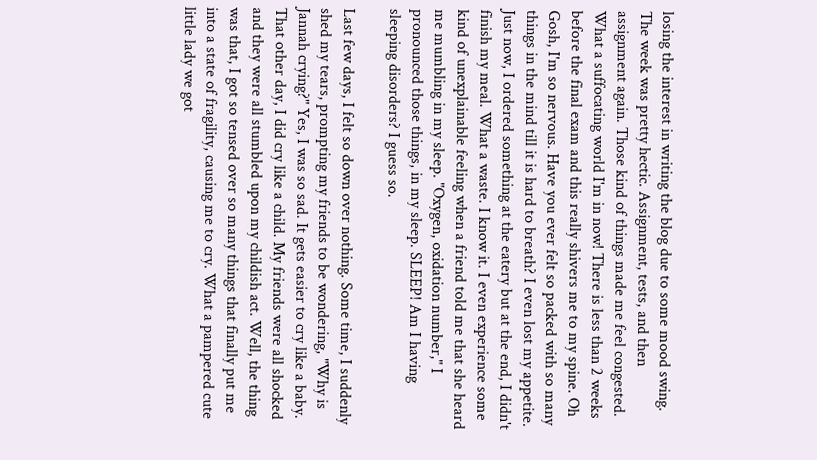losing the interest in writing the blog due to some mood swing. The week was pretty hectic. Assignment, tests, and then assignment again. Those kind of things made me feel congested. What a suffocating world I'm in now! There is less than 2 weeks before the final exam and this really shivers me to my spine. Oh Gosh, I'm so nervous. Have you ever felt so packed with so many things in the mind till it is hard to breath? I even lost my appetite. Just now, I ordered something at the eatery but at the end, I didn't finish my meal. What a waste. I know it. I even experience some kind of unexplainable feeling when a friend told me that she heard me mumbling in my sleep. "Oxygen, oxidation number," I pronounced those things, in my sleep. SLEEP! Am I having sleeping disorders? I guess so.

Last few days, I felt so down over nothing. Some time, I suddenly shed my tears, prompting my friends to be wondering, "Why is Jannah crying?" Yes, I was so sad. It gets easier to cry like a baby. That other day, I did cry like a child. My friends were all shocked and they were all stumbled upon my childish act. Well, the thing was that, I got so tensed over so many things that finally put me into a state of fragility, causing me to cry. What a pampered cute little lady we got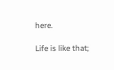here.

Life is like that;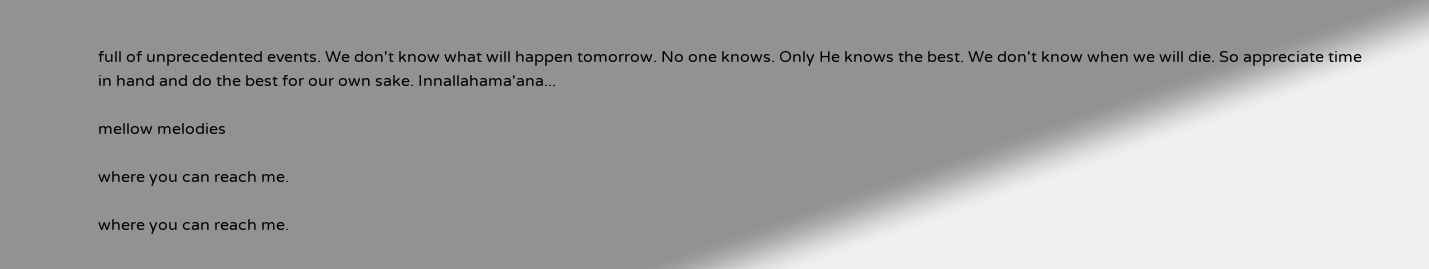full of unprecedented events. We don't know what will happen tomorrow. No one knows. Only He knows the best. We don't know when we will die. So appreciate time in hand and do the best for our own sake. Innallahama'ana...

mellow melodies

where you can reach me.

where you can reach me.